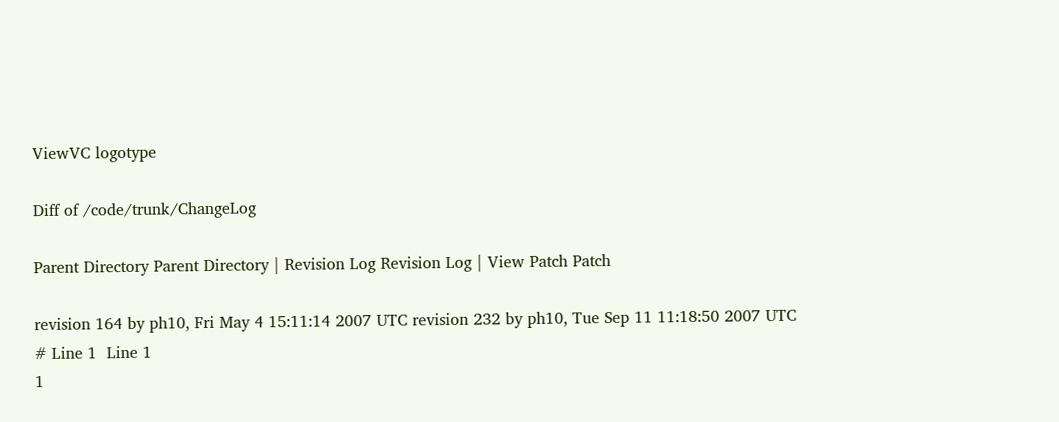ViewVC logotype

Diff of /code/trunk/ChangeLog

Parent Directory Parent Directory | Revision Log Revision Log | View Patch Patch

revision 164 by ph10, Fri May 4 15:11:14 2007 UTC revision 232 by ph10, Tue Sep 11 11:18:50 2007 UTC
# Line 1  Line 1
1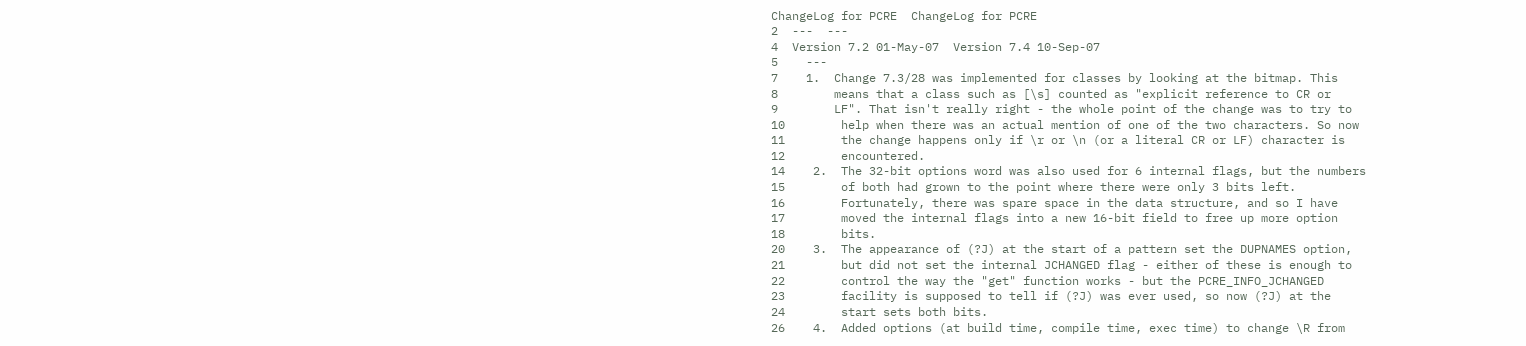ChangeLog for PCRE  ChangeLog for PCRE
2  ---  ---
4  Version 7.2 01-May-07  Version 7.4 10-Sep-07
5    ---
7    1.  Change 7.3/28 was implemented for classes by looking at the bitmap. This
8        means that a class such as [\s] counted as "explicit reference to CR or
9        LF". That isn't really right - the whole point of the change was to try to
10        help when there was an actual mention of one of the two characters. So now
11        the change happens only if \r or \n (or a literal CR or LF) character is
12        encountered.
14    2.  The 32-bit options word was also used for 6 internal flags, but the numbers
15        of both had grown to the point where there were only 3 bits left.
16        Fortunately, there was spare space in the data structure, and so I have
17        moved the internal flags into a new 16-bit field to free up more option
18        bits.
20    3.  The appearance of (?J) at the start of a pattern set the DUPNAMES option,
21        but did not set the internal JCHANGED flag - either of these is enough to
22        control the way the "get" function works - but the PCRE_INFO_JCHANGED
23        facility is supposed to tell if (?J) was ever used, so now (?J) at the
24        start sets both bits.
26    4.  Added options (at build time, compile time, exec time) to change \R from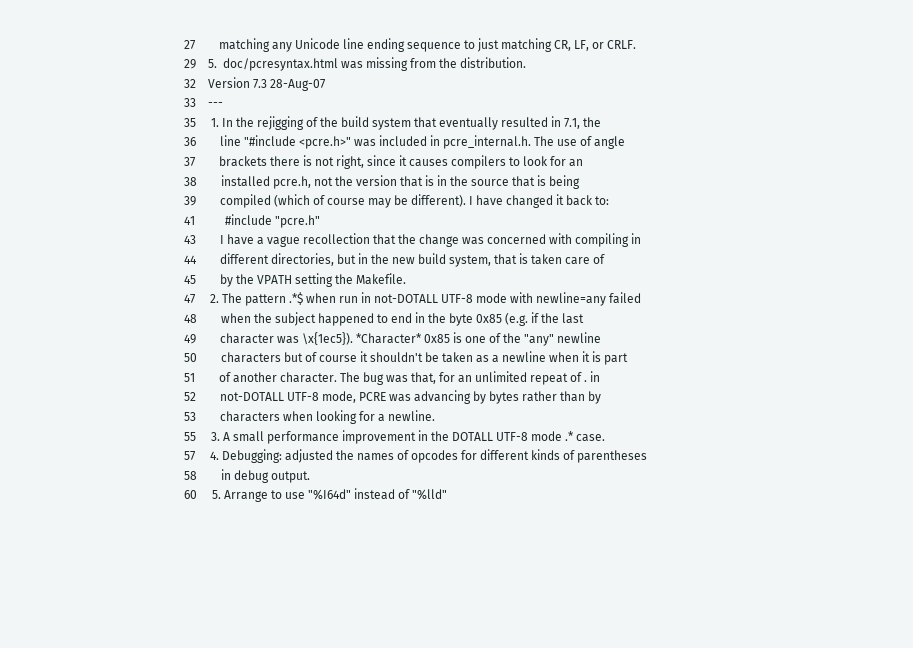27        matching any Unicode line ending sequence to just matching CR, LF, or CRLF.
29    5.  doc/pcresyntax.html was missing from the distribution.
32    Version 7.3 28-Aug-07
33    ---
35     1. In the rejigging of the build system that eventually resulted in 7.1, the
36        line "#include <pcre.h>" was included in pcre_internal.h. The use of angle
37        brackets there is not right, since it causes compilers to look for an
38        installed pcre.h, not the version that is in the source that is being
39        compiled (which of course may be different). I have changed it back to:
41          #include "pcre.h"
43        I have a vague recollection that the change was concerned with compiling in
44        different directories, but in the new build system, that is taken care of
45        by the VPATH setting the Makefile.
47     2. The pattern .*$ when run in not-DOTALL UTF-8 mode with newline=any failed
48        when the subject happened to end in the byte 0x85 (e.g. if the last
49        character was \x{1ec5}). *Character* 0x85 is one of the "any" newline
50        characters but of course it shouldn't be taken as a newline when it is part
51        of another character. The bug was that, for an unlimited repeat of . in
52        not-DOTALL UTF-8 mode, PCRE was advancing by bytes rather than by
53        characters when looking for a newline.
55     3. A small performance improvement in the DOTALL UTF-8 mode .* case.
57     4. Debugging: adjusted the names of opcodes for different kinds of parentheses
58        in debug output.
60     5. Arrange to use "%I64d" instead of "%lld"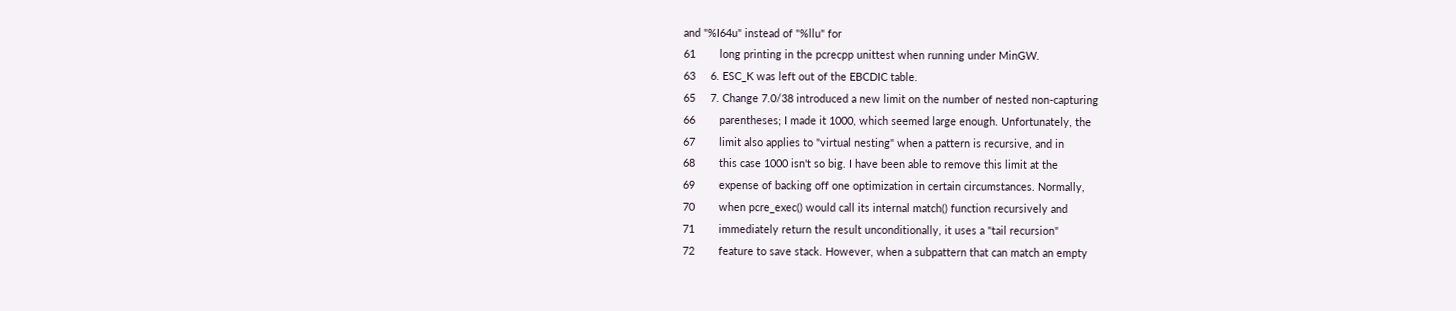and "%I64u" instead of "%llu" for
61        long printing in the pcrecpp unittest when running under MinGW.
63     6. ESC_K was left out of the EBCDIC table.
65     7. Change 7.0/38 introduced a new limit on the number of nested non-capturing
66        parentheses; I made it 1000, which seemed large enough. Unfortunately, the
67        limit also applies to "virtual nesting" when a pattern is recursive, and in
68        this case 1000 isn't so big. I have been able to remove this limit at the
69        expense of backing off one optimization in certain circumstances. Normally,
70        when pcre_exec() would call its internal match() function recursively and
71        immediately return the result unconditionally, it uses a "tail recursion"
72        feature to save stack. However, when a subpattern that can match an empty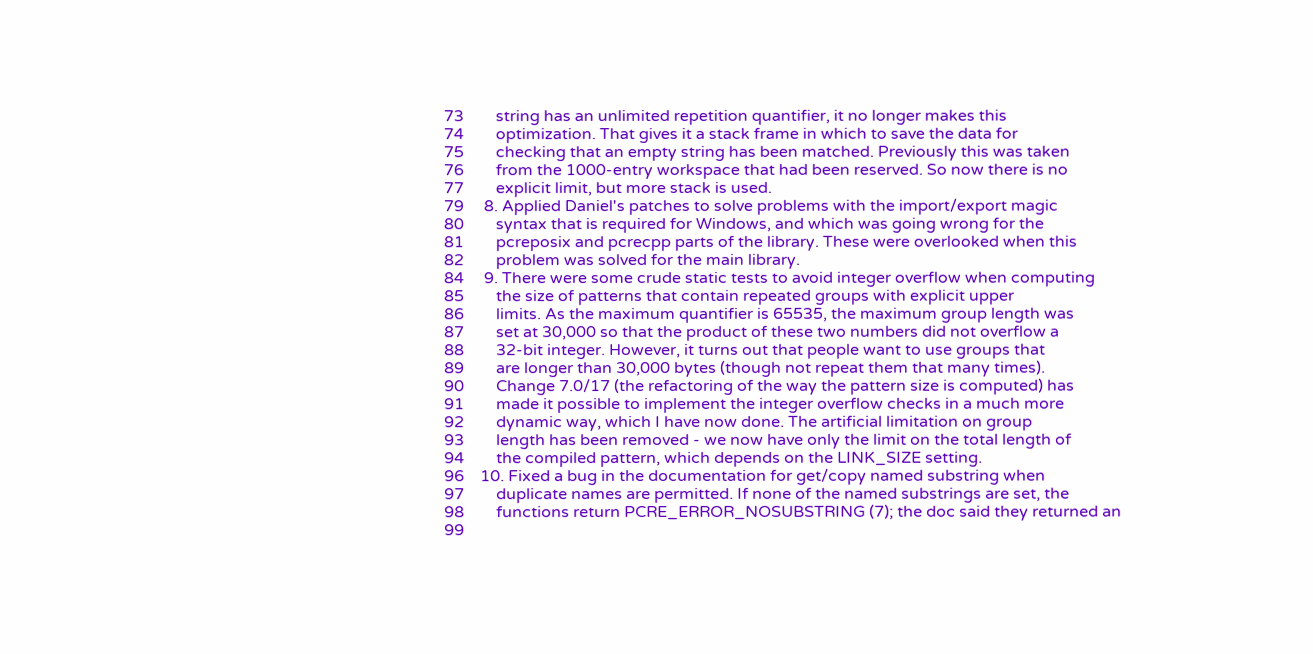73        string has an unlimited repetition quantifier, it no longer makes this
74        optimization. That gives it a stack frame in which to save the data for
75        checking that an empty string has been matched. Previously this was taken
76        from the 1000-entry workspace that had been reserved. So now there is no
77        explicit limit, but more stack is used.
79     8. Applied Daniel's patches to solve problems with the import/export magic
80        syntax that is required for Windows, and which was going wrong for the
81        pcreposix and pcrecpp parts of the library. These were overlooked when this
82        problem was solved for the main library.
84     9. There were some crude static tests to avoid integer overflow when computing
85        the size of patterns that contain repeated groups with explicit upper
86        limits. As the maximum quantifier is 65535, the maximum group length was
87        set at 30,000 so that the product of these two numbers did not overflow a
88        32-bit integer. However, it turns out that people want to use groups that
89        are longer than 30,000 bytes (though not repeat them that many times).
90        Change 7.0/17 (the refactoring of the way the pattern size is computed) has
91        made it possible to implement the integer overflow checks in a much more
92        dynamic way, which I have now done. The artificial limitation on group
93        length has been removed - we now have only the limit on the total length of
94        the compiled pattern, which depends on the LINK_SIZE setting.
96    10. Fixed a bug in the documentation for get/copy named substring when
97        duplicate names are permitted. If none of the named substrings are set, the
98        functions return PCRE_ERROR_NOSUBSTRING (7); the doc said they returned an
99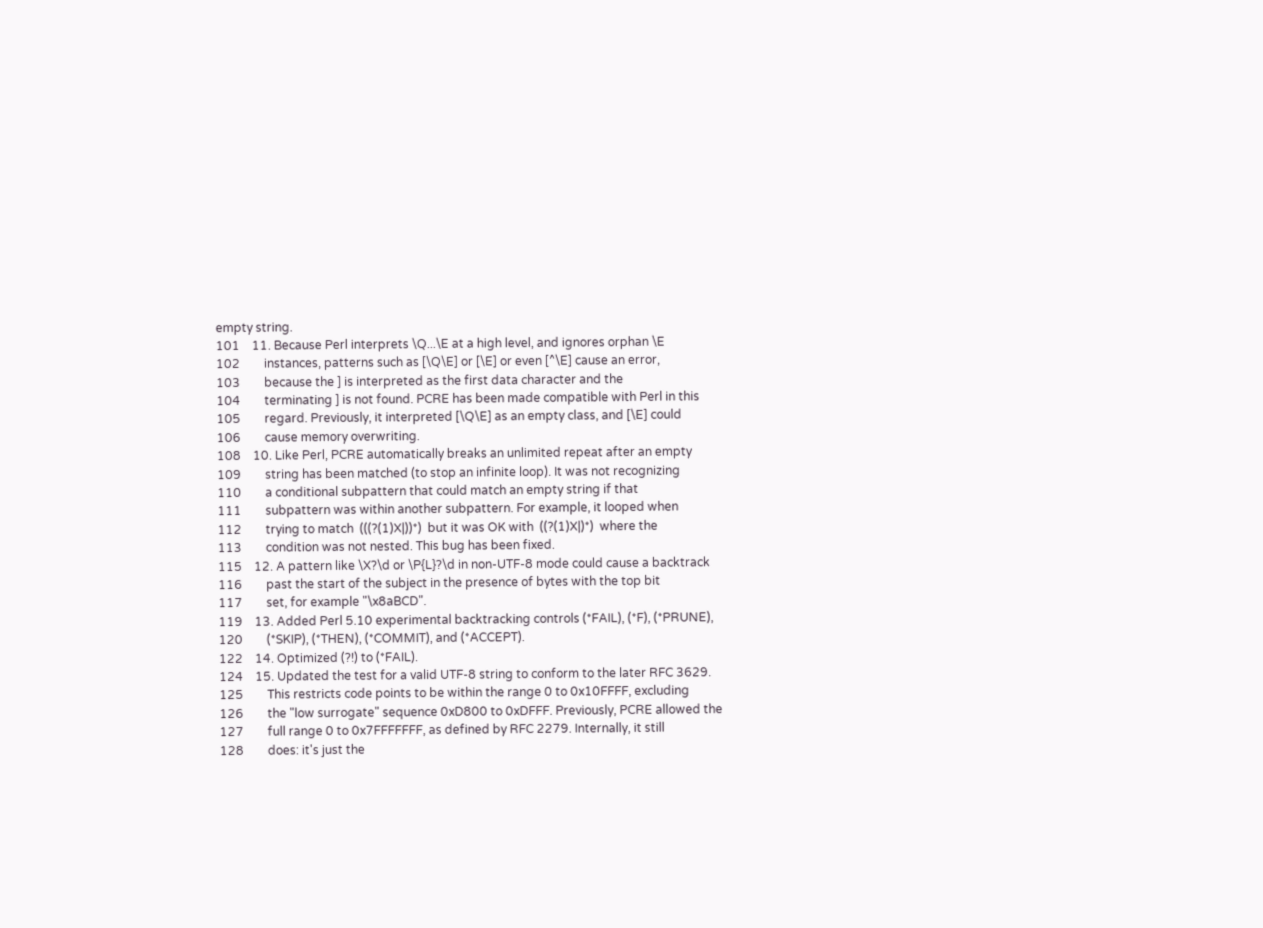empty string.
101    11. Because Perl interprets \Q...\E at a high level, and ignores orphan \E
102        instances, patterns such as [\Q\E] or [\E] or even [^\E] cause an error,
103        because the ] is interpreted as the first data character and the
104        terminating ] is not found. PCRE has been made compatible with Perl in this
105        regard. Previously, it interpreted [\Q\E] as an empty class, and [\E] could
106        cause memory overwriting.
108    10. Like Perl, PCRE automatically breaks an unlimited repeat after an empty
109        string has been matched (to stop an infinite loop). It was not recognizing
110        a conditional subpattern that could match an empty string if that
111        subpattern was within another subpattern. For example, it looped when
112        trying to match  (((?(1)X|))*)  but it was OK with  ((?(1)X|)*)  where the
113        condition was not nested. This bug has been fixed.
115    12. A pattern like \X?\d or \P{L}?\d in non-UTF-8 mode could cause a backtrack
116        past the start of the subject in the presence of bytes with the top bit
117        set, for example "\x8aBCD".
119    13. Added Perl 5.10 experimental backtracking controls (*FAIL), (*F), (*PRUNE),
120        (*SKIP), (*THEN), (*COMMIT), and (*ACCEPT).
122    14. Optimized (?!) to (*FAIL).
124    15. Updated the test for a valid UTF-8 string to conform to the later RFC 3629.
125        This restricts code points to be within the range 0 to 0x10FFFF, excluding
126        the "low surrogate" sequence 0xD800 to 0xDFFF. Previously, PCRE allowed the
127        full range 0 to 0x7FFFFFFF, as defined by RFC 2279. Internally, it still
128        does: it's just the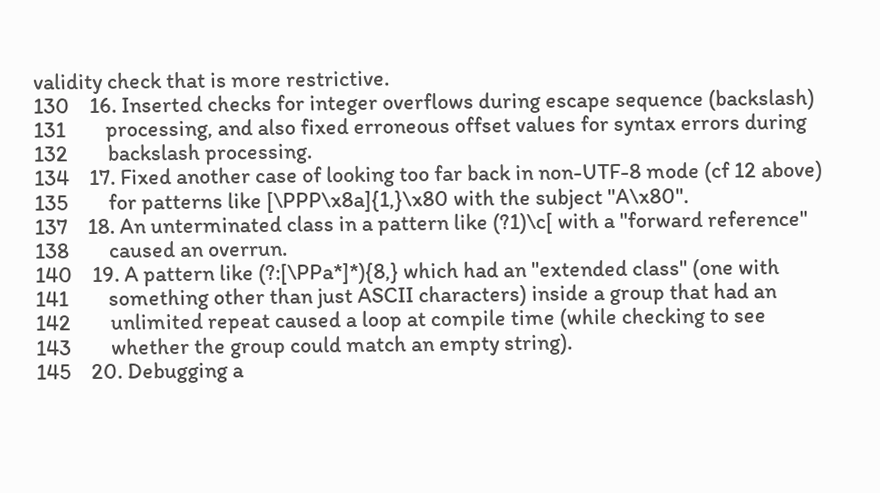validity check that is more restrictive.
130    16. Inserted checks for integer overflows during escape sequence (backslash)
131        processing, and also fixed erroneous offset values for syntax errors during
132        backslash processing.
134    17. Fixed another case of looking too far back in non-UTF-8 mode (cf 12 above)
135        for patterns like [\PPP\x8a]{1,}\x80 with the subject "A\x80".
137    18. An unterminated class in a pattern like (?1)\c[ with a "forward reference"
138        caused an overrun.
140    19. A pattern like (?:[\PPa*]*){8,} which had an "extended class" (one with
141        something other than just ASCII characters) inside a group that had an
142        unlimited repeat caused a loop at compile time (while checking to see
143        whether the group could match an empty string).
145    20. Debugging a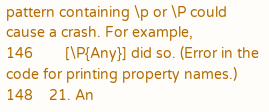pattern containing \p or \P could cause a crash. For example,
146        [\P{Any}] did so. (Error in the code for printing property names.)
148    21. An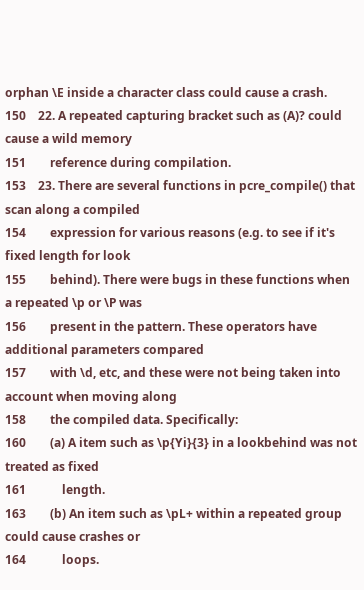orphan \E inside a character class could cause a crash.
150    22. A repeated capturing bracket such as (A)? could cause a wild memory
151        reference during compilation.
153    23. There are several functions in pcre_compile() that scan along a compiled
154        expression for various reasons (e.g. to see if it's fixed length for look
155        behind). There were bugs in these functions when a repeated \p or \P was
156        present in the pattern. These operators have additional parameters compared
157        with \d, etc, and these were not being taken into account when moving along
158        the compiled data. Specifically:
160        (a) A item such as \p{Yi}{3} in a lookbehind was not treated as fixed
161            length.
163        (b) An item such as \pL+ within a repeated group could cause crashes or
164            loops.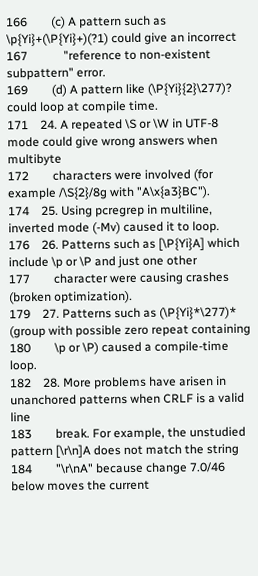166        (c) A pattern such as \p{Yi}+(\P{Yi}+)(?1) could give an incorrect
167            "reference to non-existent subpattern" error.
169        (d) A pattern like (\P{Yi}{2}\277)? could loop at compile time.
171    24. A repeated \S or \W in UTF-8 mode could give wrong answers when multibyte
172        characters were involved (for example /\S{2}/8g with "A\x{a3}BC").
174    25. Using pcregrep in multiline, inverted mode (-Mv) caused it to loop.
176    26. Patterns such as [\P{Yi}A] which include \p or \P and just one other
177        character were causing crashes (broken optimization).
179    27. Patterns such as (\P{Yi}*\277)* (group with possible zero repeat containing
180        \p or \P) caused a compile-time loop.
182    28. More problems have arisen in unanchored patterns when CRLF is a valid line
183        break. For example, the unstudied pattern [\r\n]A does not match the string
184        "\r\nA" because change 7.0/46 below moves the current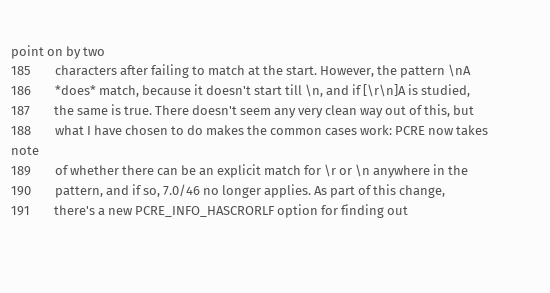point on by two
185        characters after failing to match at the start. However, the pattern \nA
186        *does* match, because it doesn't start till \n, and if [\r\n]A is studied,
187        the same is true. There doesn't seem any very clean way out of this, but
188        what I have chosen to do makes the common cases work: PCRE now takes note
189        of whether there can be an explicit match for \r or \n anywhere in the
190        pattern, and if so, 7.0/46 no longer applies. As part of this change,
191        there's a new PCRE_INFO_HASCRORLF option for finding out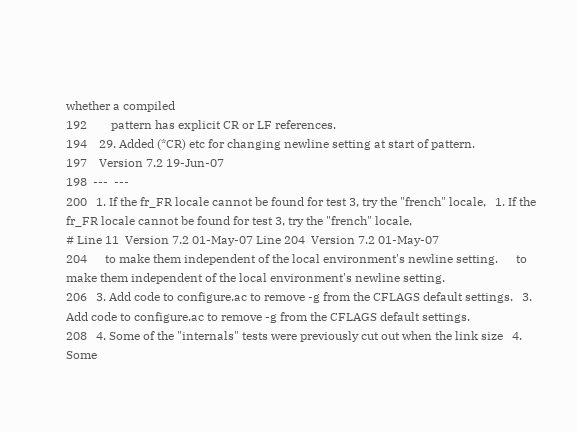whether a compiled
192        pattern has explicit CR or LF references.
194    29. Added (*CR) etc for changing newline setting at start of pattern.
197    Version 7.2 19-Jun-07
198  ---  ---
200   1. If the fr_FR locale cannot be found for test 3, try the "french" locale,   1. If the fr_FR locale cannot be found for test 3, try the "french" locale,
# Line 11  Version 7.2 01-May-07 Line 204  Version 7.2 01-May-07
204      to make them independent of the local environment's newline setting.      to make them independent of the local environment's newline setting.
206   3. Add code to configure.ac to remove -g from the CFLAGS default settings.   3. Add code to configure.ac to remove -g from the CFLAGS default settings.
208   4. Some of the "internals" tests were previously cut out when the link size   4. Some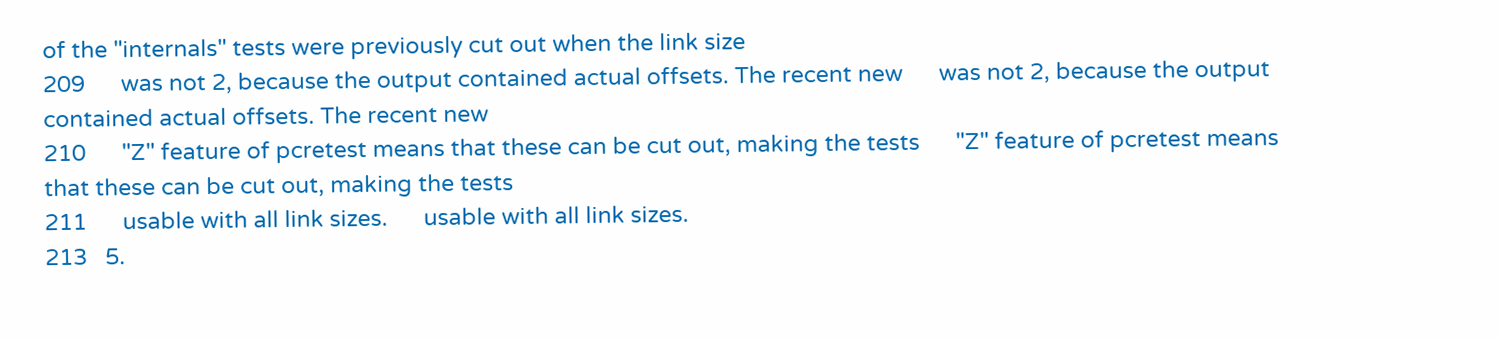of the "internals" tests were previously cut out when the link size
209      was not 2, because the output contained actual offsets. The recent new      was not 2, because the output contained actual offsets. The recent new
210      "Z" feature of pcretest means that these can be cut out, making the tests      "Z" feature of pcretest means that these can be cut out, making the tests
211      usable with all link sizes.      usable with all link sizes.
213   5.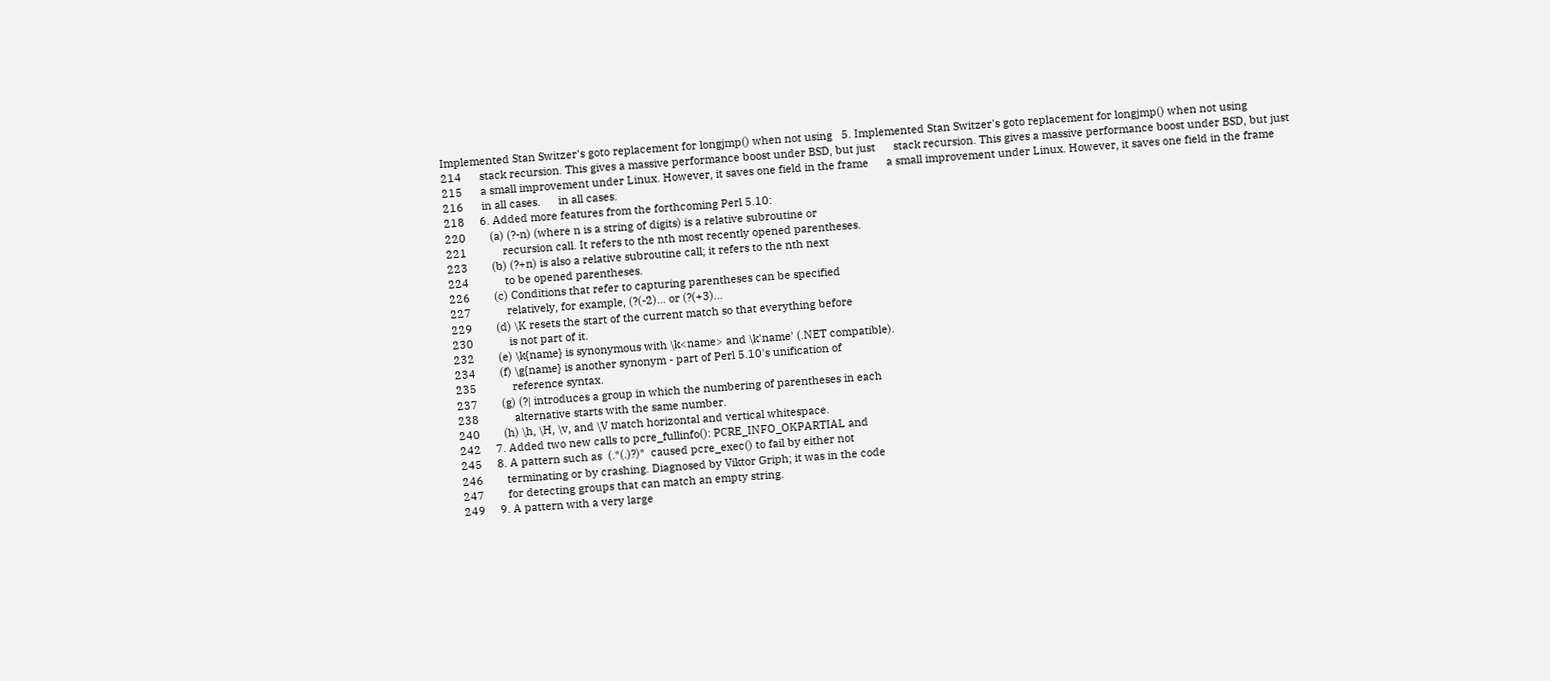Implemented Stan Switzer's goto replacement for longjmp() when not using   5. Implemented Stan Switzer's goto replacement for longjmp() when not using
214      stack recursion. This gives a massive performance boost under BSD, but just      stack recursion. This gives a massive performance boost under BSD, but just
215      a small improvement under Linux. However, it saves one field in the frame      a small improvement under Linux. However, it saves one field in the frame
216      in all cases.      in all cases.
218     6. Added more features from the forthcoming Perl 5.10:
220        (a) (?-n) (where n is a string of digits) is a relative subroutine or
221            recursion call. It refers to the nth most recently opened parentheses.
223        (b) (?+n) is also a relative subroutine call; it refers to the nth next
224            to be opened parentheses.
226        (c) Conditions that refer to capturing parentheses can be specified
227            relatively, for example, (?(-2)... or (?(+3)...
229        (d) \K resets the start of the current match so that everything before
230            is not part of it.
232        (e) \k{name} is synonymous with \k<name> and \k'name' (.NET compatible).
234        (f) \g{name} is another synonym - part of Perl 5.10's unification of
235            reference syntax.
237        (g) (?| introduces a group in which the numbering of parentheses in each
238            alternative starts with the same number.
240        (h) \h, \H, \v, and \V match horizontal and vertical whitespace.
242     7. Added two new calls to pcre_fullinfo(): PCRE_INFO_OKPARTIAL and
245     8. A pattern such as  (.*(.)?)*  caused pcre_exec() to fail by either not
246        terminating or by crashing. Diagnosed by Viktor Griph; it was in the code
247        for detecting groups that can match an empty string.
249     9. A pattern with a very large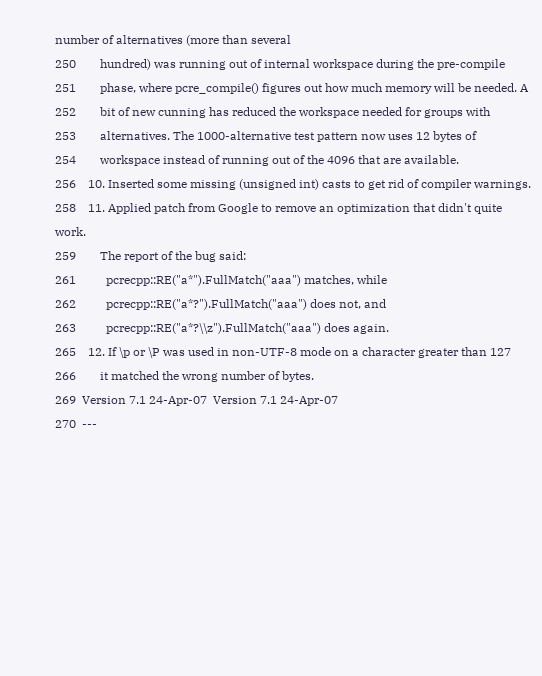number of alternatives (more than several
250        hundred) was running out of internal workspace during the pre-compile
251        phase, where pcre_compile() figures out how much memory will be needed. A
252        bit of new cunning has reduced the workspace needed for groups with
253        alternatives. The 1000-alternative test pattern now uses 12 bytes of
254        workspace instead of running out of the 4096 that are available.
256    10. Inserted some missing (unsigned int) casts to get rid of compiler warnings.
258    11. Applied patch from Google to remove an optimization that didn't quite work.
259        The report of the bug said:
261          pcrecpp::RE("a*").FullMatch("aaa") matches, while
262          pcrecpp::RE("a*?").FullMatch("aaa") does not, and
263          pcrecpp::RE("a*?\\z").FullMatch("aaa") does again.
265    12. If \p or \P was used in non-UTF-8 mode on a character greater than 127
266        it matched the wrong number of bytes.
269  Version 7.1 24-Apr-07  Version 7.1 24-Apr-07
270  ---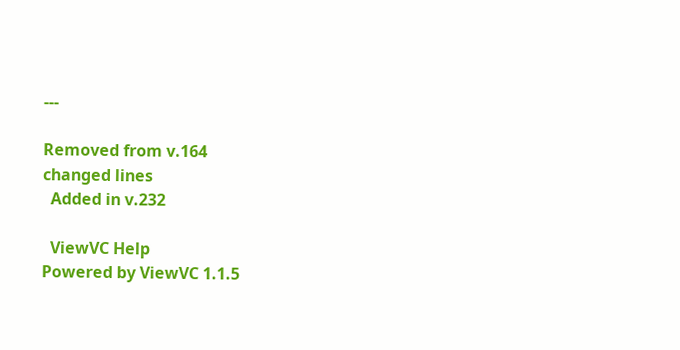---

Removed from v.164
changed lines
  Added in v.232

  ViewVC Help
Powered by ViewVC 1.1.5